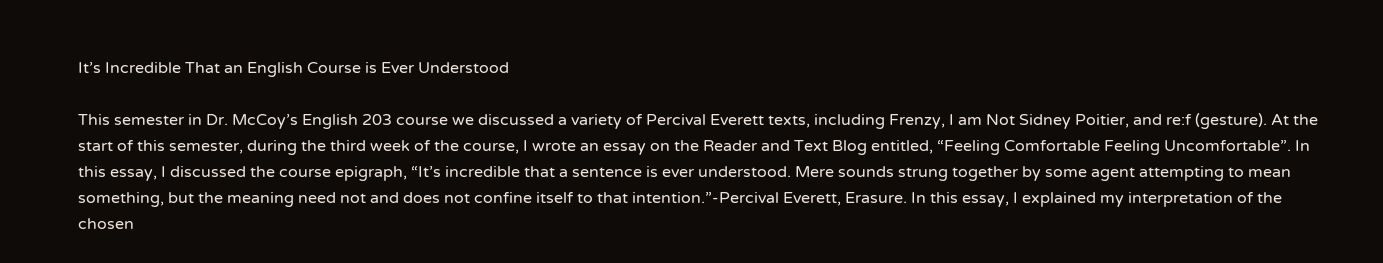It’s Incredible That an English Course is Ever Understood

This semester in Dr. McCoy’s English 203 course we discussed a variety of Percival Everett texts, including Frenzy, I am Not Sidney Poitier, and re:f (gesture). At the start of this semester, during the third week of the course, I wrote an essay on the Reader and Text Blog entitled, “Feeling Comfortable Feeling Uncomfortable”. In this essay, I discussed the course epigraph, “It’s incredible that a sentence is ever understood. Mere sounds strung together by some agent attempting to mean something, but the meaning need not and does not confine itself to that intention.”-Percival Everett, Erasure. In this essay, I explained my interpretation of the chosen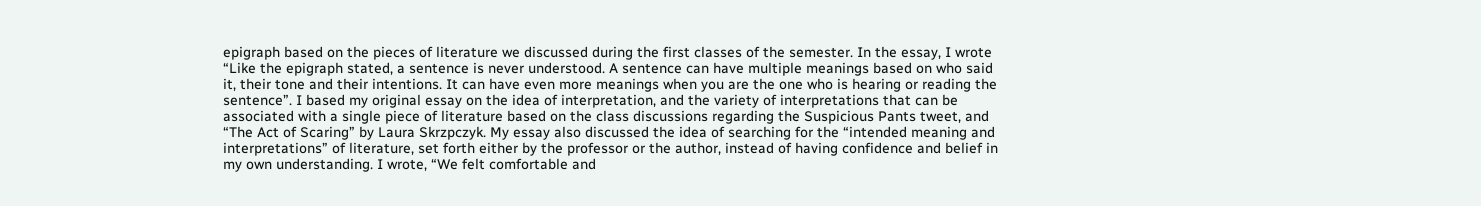epigraph based on the pieces of literature we discussed during the first classes of the semester. In the essay, I wrote “Like the epigraph stated, a sentence is never understood. A sentence can have multiple meanings based on who said it, their tone and their intentions. It can have even more meanings when you are the one who is hearing or reading the sentence”. I based my original essay on the idea of interpretation, and the variety of interpretations that can be associated with a single piece of literature based on the class discussions regarding the Suspicious Pants tweet, and “The Act of Scaring” by Laura Skrzpczyk. My essay also discussed the idea of searching for the “intended meaning and interpretations” of literature, set forth either by the professor or the author, instead of having confidence and belief in my own understanding. I wrote, “We felt comfortable and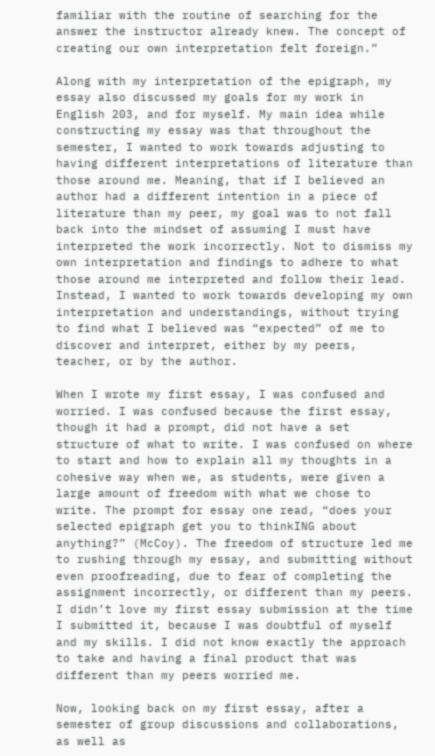familiar with the routine of searching for the answer the instructor already knew. The concept of creating our own interpretation felt foreign.”

Along with my interpretation of the epigraph, my essay also discussed my goals for my work in English 203, and for myself. My main idea while constructing my essay was that throughout the semester, I wanted to work towards adjusting to having different interpretations of literature than those around me. Meaning, that if I believed an author had a different intention in a piece of literature than my peer, my goal was to not fall back into the mindset of assuming I must have interpreted the work incorrectly. Not to dismiss my own interpretation and findings to adhere to what those around me interpreted and follow their lead. Instead, I wanted to work towards developing my own interpretation and understandings, without trying to find what I believed was “expected” of me to discover and interpret, either by my peers, teacher, or by the author.

When I wrote my first essay, I was confused and worried. I was confused because the first essay, though it had a prompt, did not have a set structure of what to write. I was confused on where to start and how to explain all my thoughts in a cohesive way when we, as students, were given a large amount of freedom with what we chose to write. The prompt for essay one read, “does your selected epigraph get you to thinkING about anything?” (McCoy). The freedom of structure led me to rushing through my essay, and submitting without even proofreading, due to fear of completing the assignment incorrectly, or different than my peers. I didn’t love my first essay submission at the time I submitted it, because I was doubtful of myself and my skills. I did not know exactly the approach to take and having a final product that was different than my peers worried me.

Now, looking back on my first essay, after a semester of group discussions and collaborations, as well as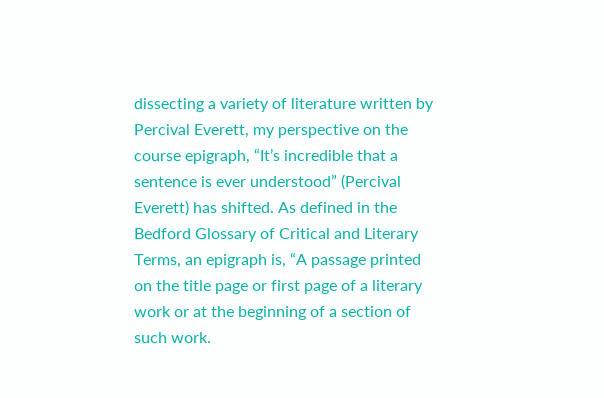dissecting a variety of literature written by Percival Everett, my perspective on the course epigraph, “It’s incredible that a sentence is ever understood” (Percival Everett) has shifted. As defined in the Bedford Glossary of Critical and Literary Terms, an epigraph is, “A passage printed on the title page or first page of a literary work or at the beginning of a section of such work.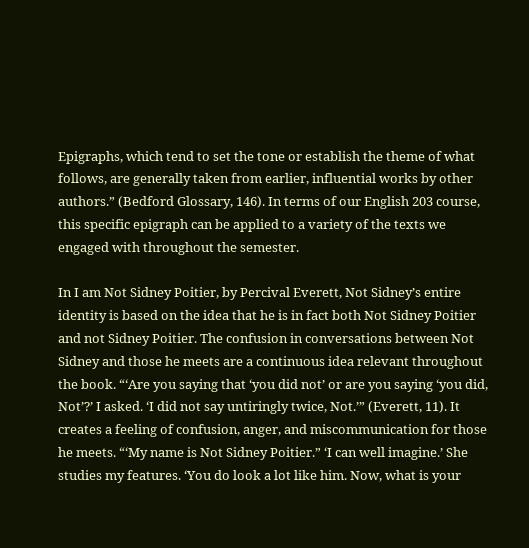Epigraphs, which tend to set the tone or establish the theme of what follows, are generally taken from earlier, influential works by other authors.” (Bedford Glossary, 146). In terms of our English 203 course, this specific epigraph can be applied to a variety of the texts we engaged with throughout the semester.

In I am Not Sidney Poitier, by Percival Everett, Not Sidney’s entire identity is based on the idea that he is in fact both Not Sidney Poitier and not Sidney Poitier. The confusion in conversations between Not Sidney and those he meets are a continuous idea relevant throughout the book. “‘Are you saying that ‘you did not’ or are you saying ‘you did, Not’?’ I asked. ‘I did not say untiringly twice, Not.’” (Everett, 11). It creates a feeling of confusion, anger, and miscommunication for those he meets. “‘My name is Not Sidney Poitier.” ‘I can well imagine.’ She studies my features. ‘You do look a lot like him. Now, what is your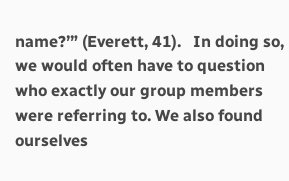name?’” (Everett, 41).   In doing so, we would often have to question who exactly our group members were referring to. We also found ourselves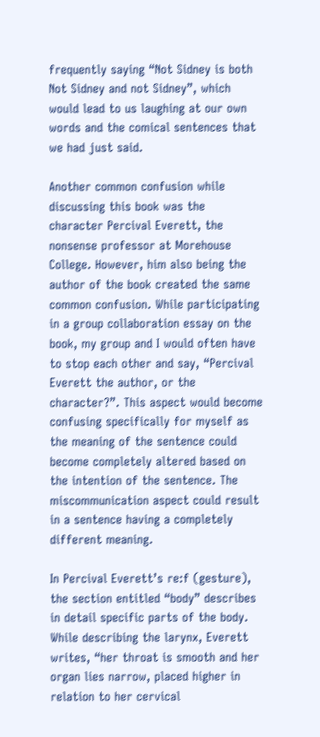frequently saying “Not Sidney is both Not Sidney and not Sidney”, which would lead to us laughing at our own words and the comical sentences that we had just said.

Another common confusion while discussing this book was the character Percival Everett, the nonsense professor at Morehouse College. However, him also being the author of the book created the same common confusion. While participating in a group collaboration essay on the book, my group and I would often have to stop each other and say, “Percival Everett the author, or the character?”. This aspect would become confusing specifically for myself as the meaning of the sentence could become completely altered based on the intention of the sentence. The miscommunication aspect could result in a sentence having a completely different meaning.

In Percival Everett’s re:f (gesture), the section entitled “body” describes in detail specific parts of the body. While describing the larynx, Everett writes, “her throat is smooth and her organ lies narrow, placed higher in relation to her cervical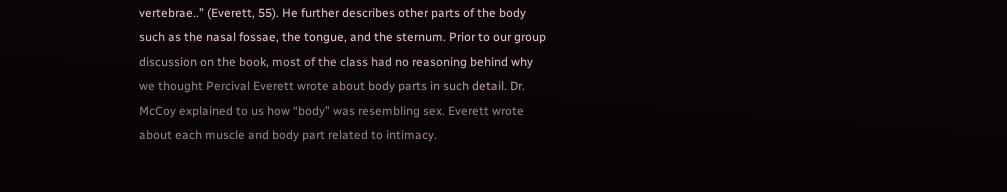vertebrae..” (Everett, 55). He further describes other parts of the body such as the nasal fossae, the tongue, and the sternum. Prior to our group discussion on the book, most of the class had no reasoning behind why we thought Percival Everett wrote about body parts in such detail. Dr. McCoy explained to us how “body” was resembling sex. Everett wrote about each muscle and body part related to intimacy.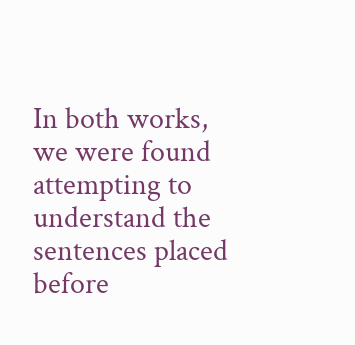In both works, we were found attempting to understand the sentences placed before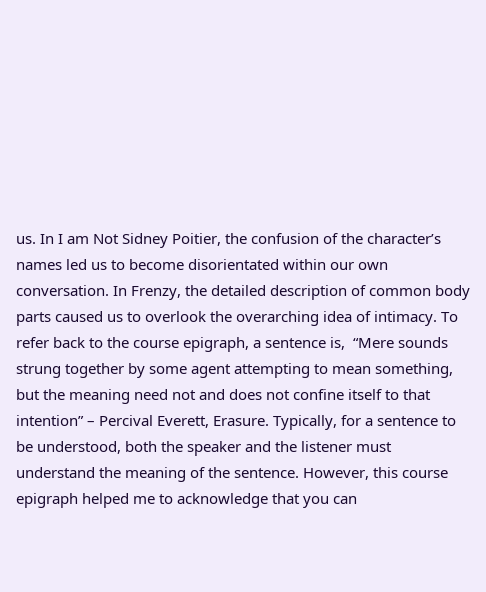us. In I am Not Sidney Poitier, the confusion of the character’s names led us to become disorientated within our own conversation. In Frenzy, the detailed description of common body parts caused us to overlook the overarching idea of intimacy. To refer back to the course epigraph, a sentence is,  “Mere sounds strung together by some agent attempting to mean something, but the meaning need not and does not confine itself to that intention” – Percival Everett, Erasure. Typically, for a sentence to be understood, both the speaker and the listener must understand the meaning of the sentence. However, this course epigraph helped me to acknowledge that you can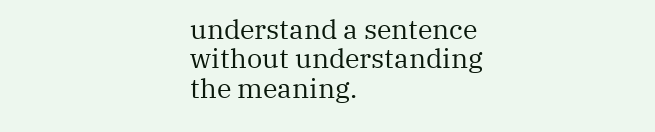understand a sentence without understanding the meaning.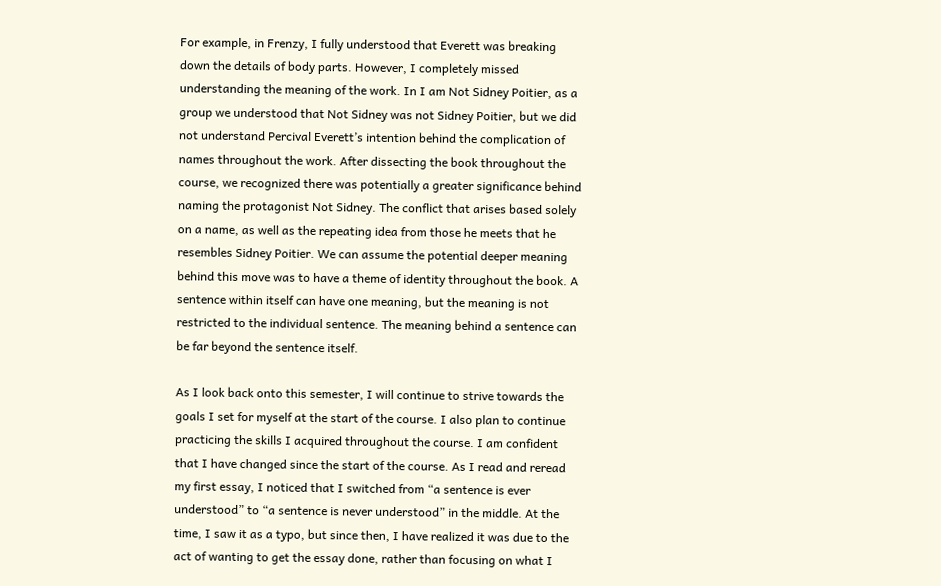For example, in Frenzy, I fully understood that Everett was breaking down the details of body parts. However, I completely missed understanding the meaning of the work. In I am Not Sidney Poitier, as a group we understood that Not Sidney was not Sidney Poitier, but we did not understand Percival Everett’s intention behind the complication of names throughout the work. After dissecting the book throughout the course, we recognized there was potentially a greater significance behind naming the protagonist Not Sidney. The conflict that arises based solely on a name, as well as the repeating idea from those he meets that he resembles Sidney Poitier. We can assume the potential deeper meaning behind this move was to have a theme of identity throughout the book. A sentence within itself can have one meaning, but the meaning is not restricted to the individual sentence. The meaning behind a sentence can be far beyond the sentence itself.

As I look back onto this semester, I will continue to strive towards the goals I set for myself at the start of the course. I also plan to continue practicing the skills I acquired throughout the course. I am confident that I have changed since the start of the course. As I read and reread my first essay, I noticed that I switched from “a sentence is ever understood” to “a sentence is never understood” in the middle. At the time, I saw it as a typo, but since then, I have realized it was due to the act of wanting to get the essay done, rather than focusing on what I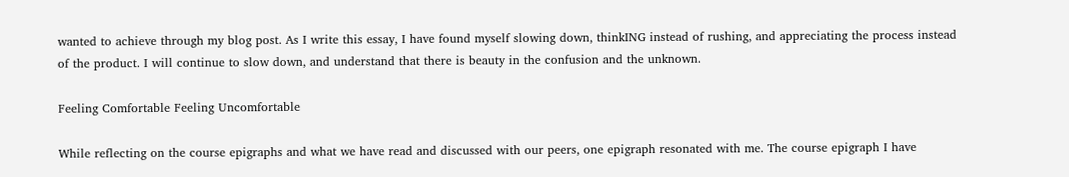wanted to achieve through my blog post. As I write this essay, I have found myself slowing down, thinkING instead of rushing, and appreciating the process instead of the product. I will continue to slow down, and understand that there is beauty in the confusion and the unknown.

Feeling Comfortable Feeling Uncomfortable

While reflecting on the course epigraphs and what we have read and discussed with our peers, one epigraph resonated with me. The course epigraph I have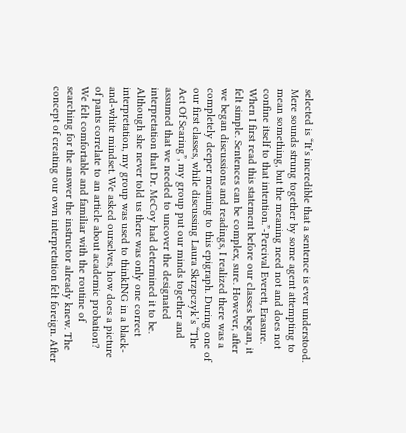selected is “It’s incredible that a sentence is ever understood. Mere sounds strung together by some agent attempting to mean something, but the meaning need not and does not confine itself to that intention.”-Percival Everett, Erasure.  When I first read this statement before our classes began, it felt simple. Sentences can be complex, sure. However, after we began discussions and readings, I realized there was a completely deeper meaning to this epigraph. During one of our first classes, while discussing Laura Skrzpczyk’s “The Act Of Scaring”, my group put our minds together and assumed that we needed to uncover the designated interpretation that Dr. McCoy had determined it to be. Although she never told us there was only one correct interpretation, my group was used to thinkING in a black-and-white mindset. We asked ourselves, how does a picture of pants correlate to an article about academic probation? We felt comfortable and familiar with the routine of searching for the answer the instructor already knew. The concept of creating our own interpretation felt foreign. After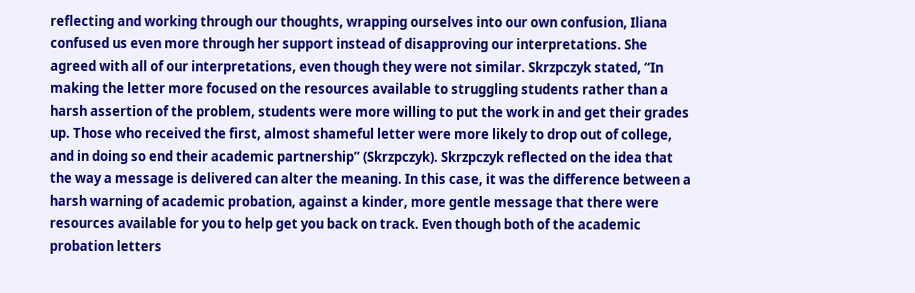reflecting and working through our thoughts, wrapping ourselves into our own confusion, Iliana confused us even more through her support instead of disapproving our interpretations. She agreed with all of our interpretations, even though they were not similar. Skrzpczyk stated, “In making the letter more focused on the resources available to struggling students rather than a harsh assertion of the problem, students were more willing to put the work in and get their grades up. Those who received the first, almost shameful letter were more likely to drop out of college, and in doing so end their academic partnership” (Skrzpczyk). Skrzpczyk reflected on the idea that the way a message is delivered can alter the meaning. In this case, it was the difference between a harsh warning of academic probation, against a kinder, more gentle message that there were resources available for you to help get you back on track. Even though both of the academic probation letters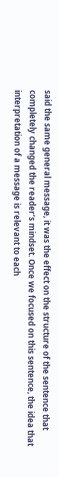said the same general message, it was the effect on the structure of the sentence that completely changed the reader’s mindset. Once we focused on this sentence, the idea that interpretation of a message is relevant to each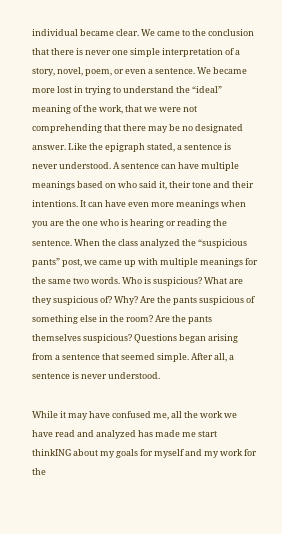individual became clear. We came to the conclusion that there is never one simple interpretation of a story, novel, poem, or even a sentence. We became more lost in trying to understand the “ideal” meaning of the work, that we were not comprehending that there may be no designated answer. Like the epigraph stated, a sentence is never understood. A sentence can have multiple meanings based on who said it, their tone and their intentions. It can have even more meanings when you are the one who is hearing or reading the sentence. When the class analyzed the “suspicious pants” post, we came up with multiple meanings for the same two words. Who is suspicious? What are they suspicious of? Why? Are the pants suspicious of something else in the room? Are the pants themselves suspicious? Questions began arising from a sentence that seemed simple. After all, a sentence is never understood.

While it may have confused me, all the work we have read and analyzed has made me start thinkING about my goals for myself and my work for the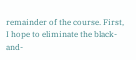remainder of the course. First, I hope to eliminate the black-and-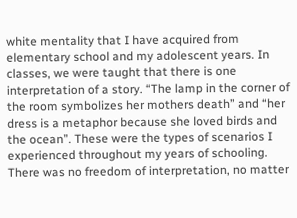white mentality that I have acquired from elementary school and my adolescent years. In classes, we were taught that there is one interpretation of a story. “The lamp in the corner of the room symbolizes her mothers death” and “her dress is a metaphor because she loved birds and the ocean”. These were the types of scenarios I experienced throughout my years of schooling. There was no freedom of interpretation, no matter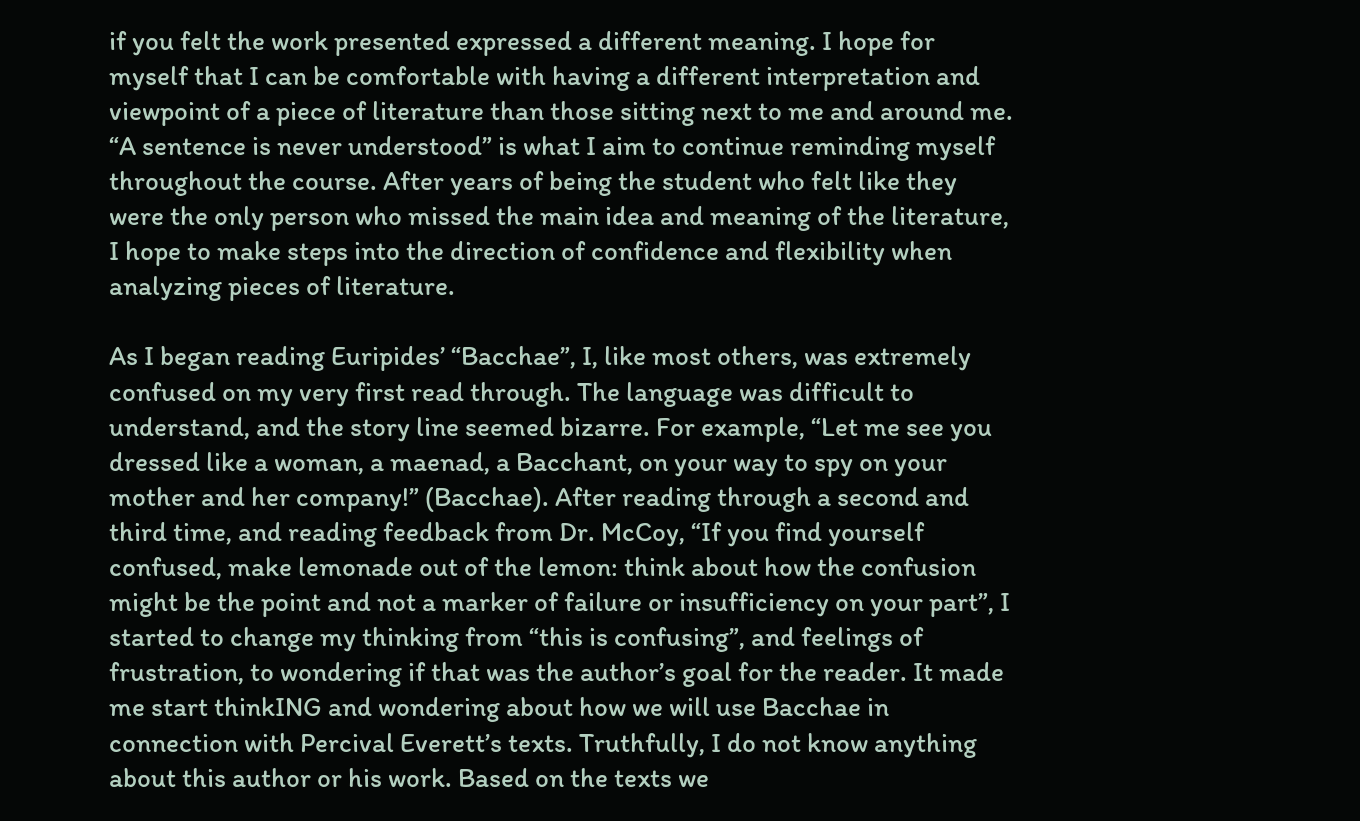if you felt the work presented expressed a different meaning. I hope for myself that I can be comfortable with having a different interpretation and viewpoint of a piece of literature than those sitting next to me and around me. “A sentence is never understood” is what I aim to continue reminding myself throughout the course. After years of being the student who felt like they were the only person who missed the main idea and meaning of the literature, I hope to make steps into the direction of confidence and flexibility when analyzing pieces of literature.

As I began reading Euripides’ “Bacchae”, I, like most others, was extremely confused on my very first read through. The language was difficult to understand, and the story line seemed bizarre. For example, “Let me see you dressed like a woman, a maenad, a Bacchant, on your way to spy on your mother and her company!” (Bacchae). After reading through a second and third time, and reading feedback from Dr. McCoy, “If you find yourself confused, make lemonade out of the lemon: think about how the confusion might be the point and not a marker of failure or insufficiency on your part”, I started to change my thinking from “this is confusing”, and feelings of frustration, to wondering if that was the author’s goal for the reader. It made me start thinkING and wondering about how we will use Bacchae in connection with Percival Everett’s texts. Truthfully, I do not know anything about this author or his work. Based on the texts we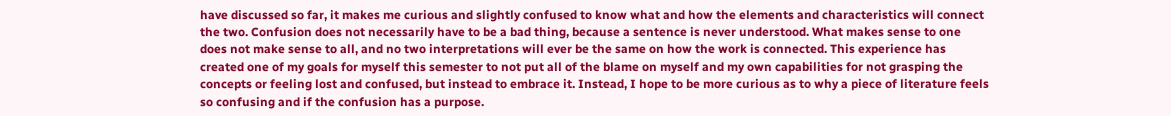have discussed so far, it makes me curious and slightly confused to know what and how the elements and characteristics will connect the two. Confusion does not necessarily have to be a bad thing, because a sentence is never understood. What makes sense to one does not make sense to all, and no two interpretations will ever be the same on how the work is connected. This experience has created one of my goals for myself this semester to not put all of the blame on myself and my own capabilities for not grasping the concepts or feeling lost and confused, but instead to embrace it. Instead, I hope to be more curious as to why a piece of literature feels so confusing and if the confusion has a purpose.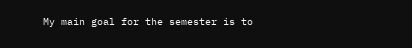My main goal for the semester is to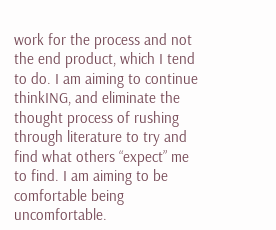work for the process and not the end product, which I tend to do. I am aiming to continue thinkING, and eliminate the thought process of rushing through literature to try and find what others “expect” me to find. I am aiming to be comfortable being uncomfortable.